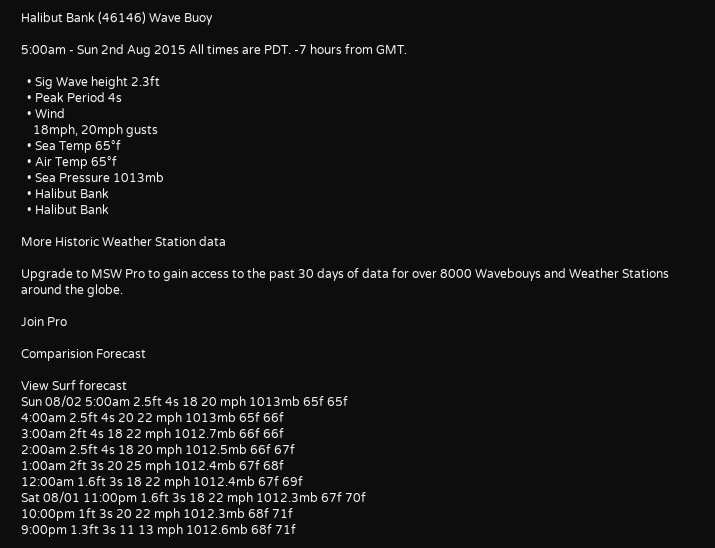Halibut Bank (46146) Wave Buoy

5:00am - Sun 2nd Aug 2015 All times are PDT. -7 hours from GMT.

  • Sig Wave height 2.3ft
  • Peak Period 4s
  • Wind
    18mph, 20mph gusts
  • Sea Temp 65°f
  • Air Temp 65°f
  • Sea Pressure 1013mb
  • Halibut Bank
  • Halibut Bank

More Historic Weather Station data

Upgrade to MSW Pro to gain access to the past 30 days of data for over 8000 Wavebouys and Weather Stations around the globe.

Join Pro

Comparision Forecast

View Surf forecast
Sun 08/02 5:00am 2.5ft 4s 18 20 mph 1013mb 65f 65f
4:00am 2.5ft 4s 20 22 mph 1013mb 65f 66f
3:00am 2ft 4s 18 22 mph 1012.7mb 66f 66f
2:00am 2.5ft 4s 18 20 mph 1012.5mb 66f 67f
1:00am 2ft 3s 20 25 mph 1012.4mb 67f 68f
12:00am 1.6ft 3s 18 22 mph 1012.4mb 67f 69f
Sat 08/01 11:00pm 1.6ft 3s 18 22 mph 1012.3mb 67f 70f
10:00pm 1ft 3s 20 22 mph 1012.3mb 68f 71f
9:00pm 1.3ft 3s 11 13 mph 1012.6mb 68f 71f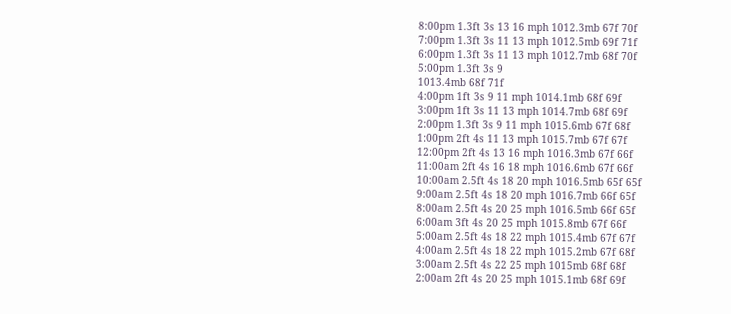8:00pm 1.3ft 3s 13 16 mph 1012.3mb 67f 70f
7:00pm 1.3ft 3s 11 13 mph 1012.5mb 69f 71f
6:00pm 1.3ft 3s 11 13 mph 1012.7mb 68f 70f
5:00pm 1.3ft 3s 9
1013.4mb 68f 71f
4:00pm 1ft 3s 9 11 mph 1014.1mb 68f 69f
3:00pm 1ft 3s 11 13 mph 1014.7mb 68f 69f
2:00pm 1.3ft 3s 9 11 mph 1015.6mb 67f 68f
1:00pm 2ft 4s 11 13 mph 1015.7mb 67f 67f
12:00pm 2ft 4s 13 16 mph 1016.3mb 67f 66f
11:00am 2ft 4s 16 18 mph 1016.6mb 67f 66f
10:00am 2.5ft 4s 18 20 mph 1016.5mb 65f 65f
9:00am 2.5ft 4s 18 20 mph 1016.7mb 66f 65f
8:00am 2.5ft 4s 20 25 mph 1016.5mb 66f 65f
6:00am 3ft 4s 20 25 mph 1015.8mb 67f 66f
5:00am 2.5ft 4s 18 22 mph 1015.4mb 67f 67f
4:00am 2.5ft 4s 18 22 mph 1015.2mb 67f 68f
3:00am 2.5ft 4s 22 25 mph 1015mb 68f 68f
2:00am 2ft 4s 20 25 mph 1015.1mb 68f 69f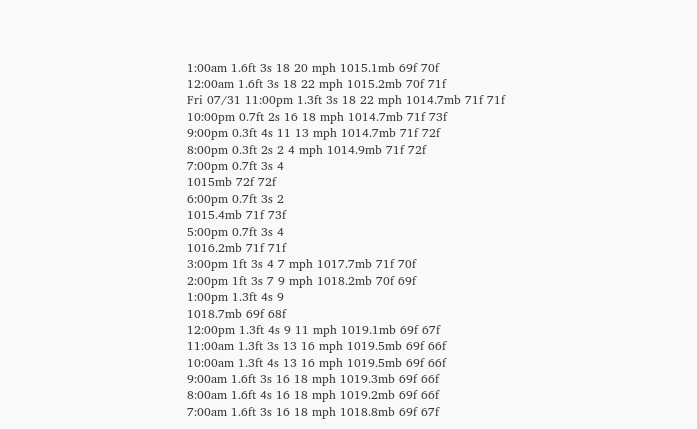1:00am 1.6ft 3s 18 20 mph 1015.1mb 69f 70f
12:00am 1.6ft 3s 18 22 mph 1015.2mb 70f 71f
Fri 07/31 11:00pm 1.3ft 3s 18 22 mph 1014.7mb 71f 71f
10:00pm 0.7ft 2s 16 18 mph 1014.7mb 71f 73f
9:00pm 0.3ft 4s 11 13 mph 1014.7mb 71f 72f
8:00pm 0.3ft 2s 2 4 mph 1014.9mb 71f 72f
7:00pm 0.7ft 3s 4
1015mb 72f 72f
6:00pm 0.7ft 3s 2
1015.4mb 71f 73f
5:00pm 0.7ft 3s 4
1016.2mb 71f 71f
3:00pm 1ft 3s 4 7 mph 1017.7mb 71f 70f
2:00pm 1ft 3s 7 9 mph 1018.2mb 70f 69f
1:00pm 1.3ft 4s 9
1018.7mb 69f 68f
12:00pm 1.3ft 4s 9 11 mph 1019.1mb 69f 67f
11:00am 1.3ft 3s 13 16 mph 1019.5mb 69f 66f
10:00am 1.3ft 4s 13 16 mph 1019.5mb 69f 66f
9:00am 1.6ft 3s 16 18 mph 1019.3mb 69f 66f
8:00am 1.6ft 4s 16 18 mph 1019.2mb 69f 66f
7:00am 1.6ft 3s 16 18 mph 1018.8mb 69f 67f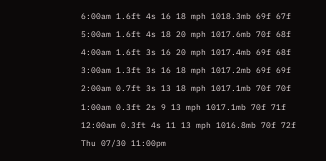6:00am 1.6ft 4s 16 18 mph 1018.3mb 69f 67f
5:00am 1.6ft 4s 18 20 mph 1017.6mb 70f 68f
4:00am 1.6ft 3s 16 20 mph 1017.4mb 69f 68f
3:00am 1.3ft 3s 16 18 mph 1017.2mb 69f 69f
2:00am 0.7ft 3s 13 18 mph 1017.1mb 70f 70f
1:00am 0.3ft 2s 9 13 mph 1017.1mb 70f 71f
12:00am 0.3ft 4s 11 13 mph 1016.8mb 70f 72f
Thu 07/30 11:00pm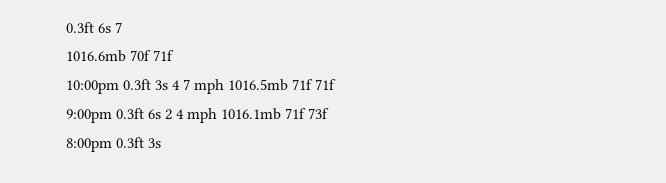0.3ft 6s 7
1016.6mb 70f 71f
10:00pm 0.3ft 3s 4 7 mph 1016.5mb 71f 71f
9:00pm 0.3ft 6s 2 4 mph 1016.1mb 71f 73f
8:00pm 0.3ft 3s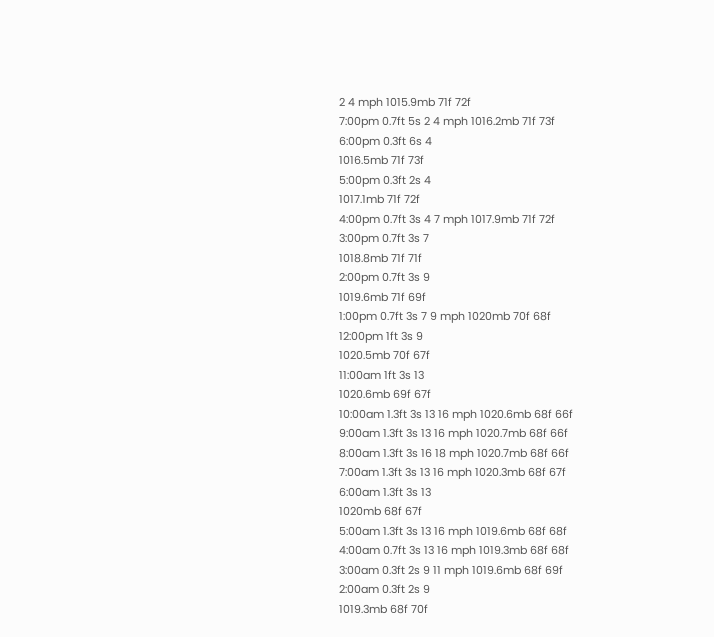2 4 mph 1015.9mb 71f 72f
7:00pm 0.7ft 5s 2 4 mph 1016.2mb 71f 73f
6:00pm 0.3ft 6s 4
1016.5mb 71f 73f
5:00pm 0.3ft 2s 4
1017.1mb 71f 72f
4:00pm 0.7ft 3s 4 7 mph 1017.9mb 71f 72f
3:00pm 0.7ft 3s 7
1018.8mb 71f 71f
2:00pm 0.7ft 3s 9
1019.6mb 71f 69f
1:00pm 0.7ft 3s 7 9 mph 1020mb 70f 68f
12:00pm 1ft 3s 9
1020.5mb 70f 67f
11:00am 1ft 3s 13
1020.6mb 69f 67f
10:00am 1.3ft 3s 13 16 mph 1020.6mb 68f 66f
9:00am 1.3ft 3s 13 16 mph 1020.7mb 68f 66f
8:00am 1.3ft 3s 16 18 mph 1020.7mb 68f 66f
7:00am 1.3ft 3s 13 16 mph 1020.3mb 68f 67f
6:00am 1.3ft 3s 13
1020mb 68f 67f
5:00am 1.3ft 3s 13 16 mph 1019.6mb 68f 68f
4:00am 0.7ft 3s 13 16 mph 1019.3mb 68f 68f
3:00am 0.3ft 2s 9 11 mph 1019.6mb 68f 69f
2:00am 0.3ft 2s 9
1019.3mb 68f 70f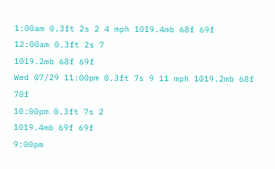1:00am 0.3ft 2s 2 4 mph 1019.4mb 68f 69f
12:00am 0.3ft 2s 7
1019.2mb 68f 69f
Wed 07/29 11:00pm 0.3ft 7s 9 11 mph 1019.2mb 68f 70f
10:00pm 0.3ft 7s 2
1019.4mb 69f 69f
9:00pm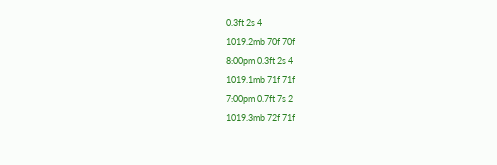0.3ft 2s 4
1019.2mb 70f 70f
8:00pm 0.3ft 2s 4
1019.1mb 71f 71f
7:00pm 0.7ft 7s 2
1019.3mb 72f 71f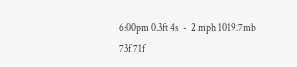6:00pm 0.3ft 4s  -  2 mph 1019.7mb 73f 71f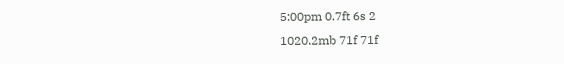5:00pm 0.7ft 6s 2
1020.2mb 71f 71f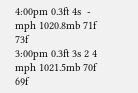4:00pm 0.3ft 4s  -  mph 1020.8mb 71f 73f
3:00pm 0.3ft 3s 2 4 mph 1021.5mb 70f 69f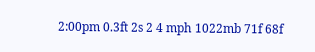2:00pm 0.3ft 2s 2 4 mph 1022mb 71f 68f